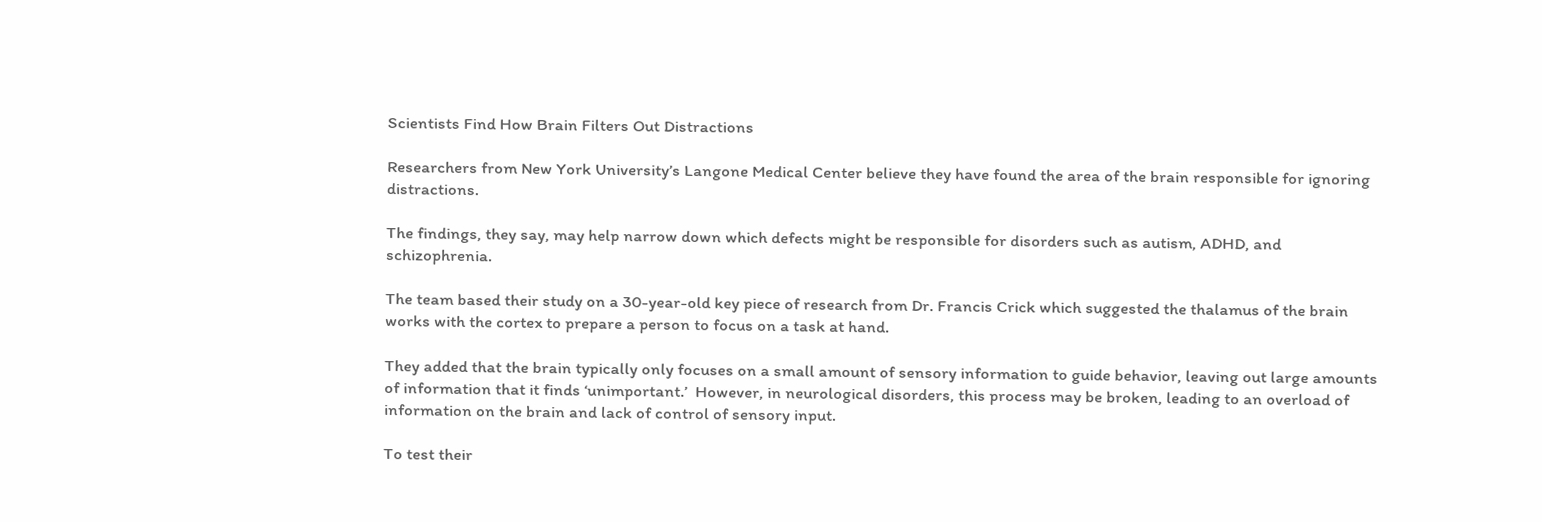Scientists Find How Brain Filters Out Distractions

Researchers from New York University’s Langone Medical Center believe they have found the area of the brain responsible for ignoring distractions.

The findings, they say, may help narrow down which defects might be responsible for disorders such as autism, ADHD, and schizophrenia.

The team based their study on a 30-year-old key piece of research from Dr. Francis Crick which suggested the thalamus of the brain works with the cortex to prepare a person to focus on a task at hand.

They added that the brain typically only focuses on a small amount of sensory information to guide behavior, leaving out large amounts of information that it finds ‘unimportant.’  However, in neurological disorders, this process may be broken, leading to an overload of information on the brain and lack of control of sensory input.

To test their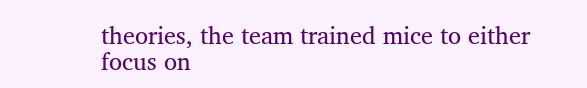theories, the team trained mice to either focus on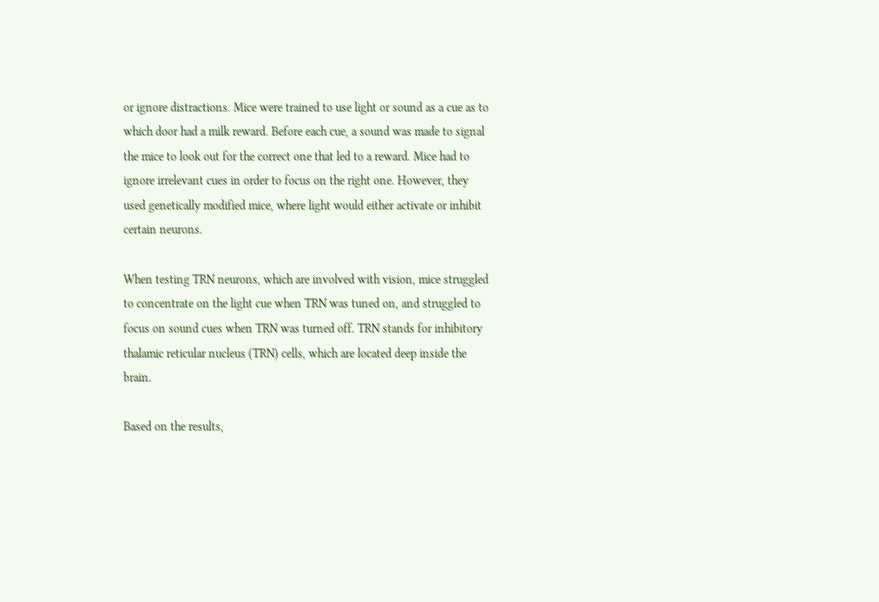or ignore distractions. Mice were trained to use light or sound as a cue as to which door had a milk reward. Before each cue, a sound was made to signal the mice to look out for the correct one that led to a reward. Mice had to ignore irrelevant cues in order to focus on the right one. However, they used genetically modified mice, where light would either activate or inhibit certain neurons.

When testing TRN neurons, which are involved with vision, mice struggled to concentrate on the light cue when TRN was tuned on, and struggled to focus on sound cues when TRN was turned off. TRN stands for inhibitory thalamic reticular nucleus (TRN) cells, which are located deep inside the brain.

Based on the results,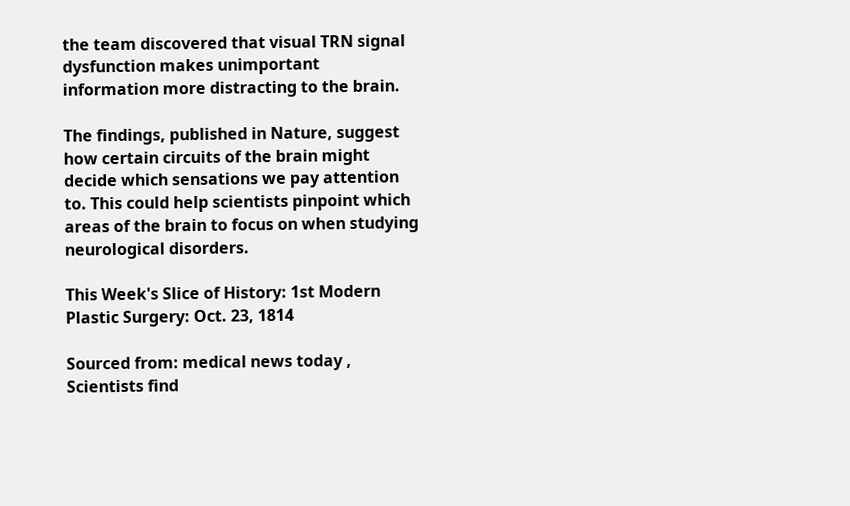the team discovered that visual TRN signal dysfunction makes unimportant information more distracting to the brain.

The findings, published in Nature, suggest how certain circuits of the brain might decide which sensations we pay attention to. This could help scientists pinpoint which areas of the brain to focus on when studying neurological disorders.

This Week's Slice of History: 1st Modern Plastic Surgery: Oct. 23, 1814

Sourced from: medical news today , Scientists find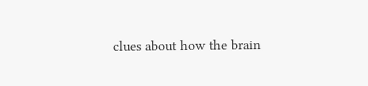clues about how the brain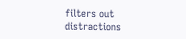filters out distractions